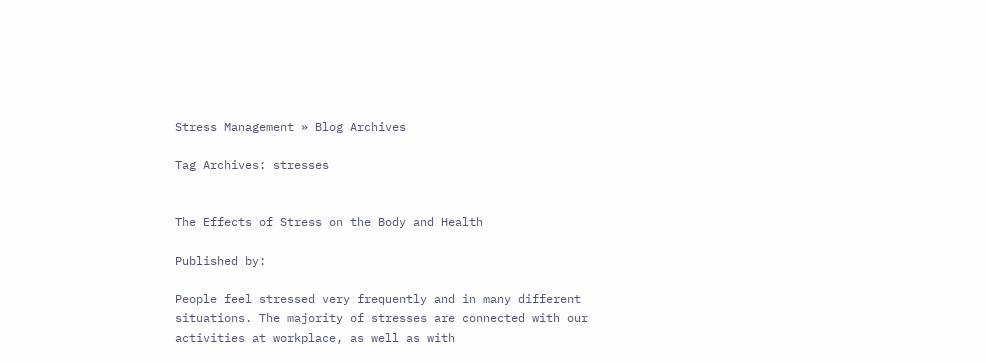Stress Management » Blog Archives

Tag Archives: stresses


The Effects of Stress on the Body and Health

Published by:

People feel stressed very frequently and in many different situations. The majority of stresses are connected with our activities at workplace, as well as with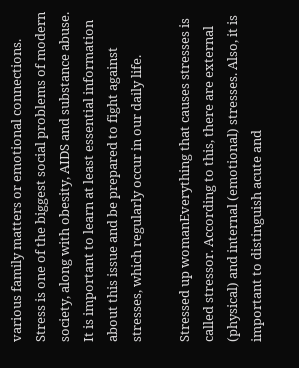various family matters or emotional connections. Stress is one of the biggest social problems of modern society, along with obesity, AIDS and substance abuse. It is important to learn at least essential information about this issue and be prepared to fight against stresses, which regularly occur in our daily life.

Stressed up womanEverything that causes stresses is called stressor. According to this, there are external (physical) and internal (emotional) stresses. Also, it is important to distinguish acute and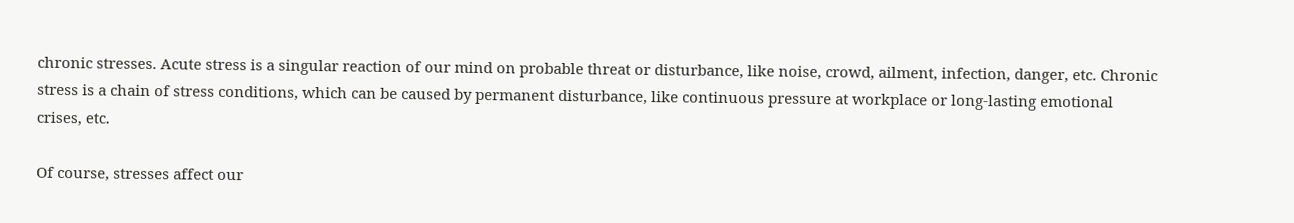chronic stresses. Acute stress is a singular reaction of our mind on probable threat or disturbance, like noise, crowd, ailment, infection, danger, etc. Chronic stress is a chain of stress conditions, which can be caused by permanent disturbance, like continuous pressure at workplace or long-lasting emotional crises, etc.

Of course, stresses affect our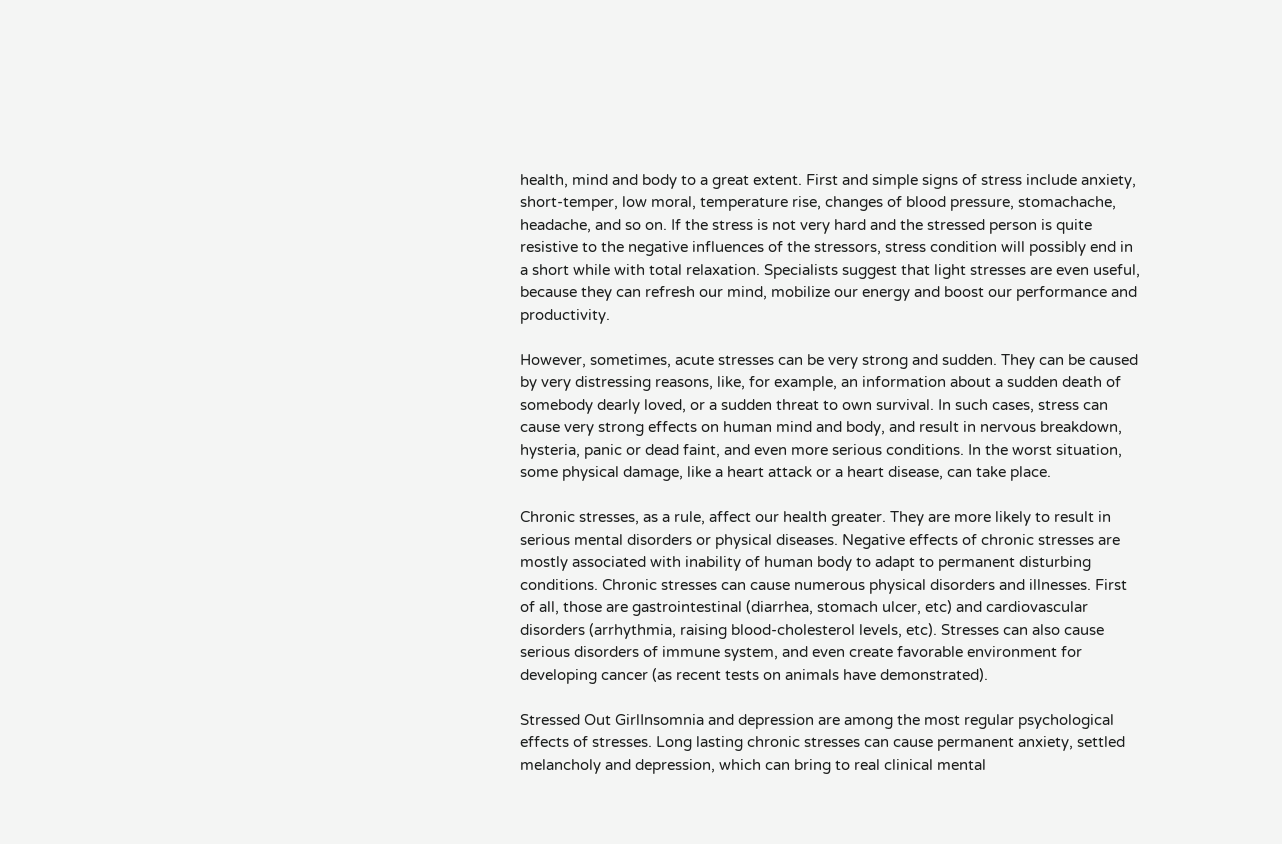health, mind and body to a great extent. First and simple signs of stress include anxiety, short-temper, low moral, temperature rise, changes of blood pressure, stomachache, headache, and so on. If the stress is not very hard and the stressed person is quite resistive to the negative influences of the stressors, stress condition will possibly end in a short while with total relaxation. Specialists suggest that light stresses are even useful, because they can refresh our mind, mobilize our energy and boost our performance and productivity.

However, sometimes, acute stresses can be very strong and sudden. They can be caused by very distressing reasons, like, for example, an information about a sudden death of somebody dearly loved, or a sudden threat to own survival. In such cases, stress can cause very strong effects on human mind and body, and result in nervous breakdown, hysteria, panic or dead faint, and even more serious conditions. In the worst situation, some physical damage, like a heart attack or a heart disease, can take place.

Chronic stresses, as a rule, affect our health greater. They are more likely to result in serious mental disorders or physical diseases. Negative effects of chronic stresses are mostly associated with inability of human body to adapt to permanent disturbing conditions. Chronic stresses can cause numerous physical disorders and illnesses. First of all, those are gastrointestinal (diarrhea, stomach ulcer, etc) and cardiovascular disorders (arrhythmia, raising blood-cholesterol levels, etc). Stresses can also cause serious disorders of immune system, and even create favorable environment for developing cancer (as recent tests on animals have demonstrated).

Stressed Out GirlInsomnia and depression are among the most regular psychological effects of stresses. Long lasting chronic stresses can cause permanent anxiety, settled melancholy and depression, which can bring to real clinical mental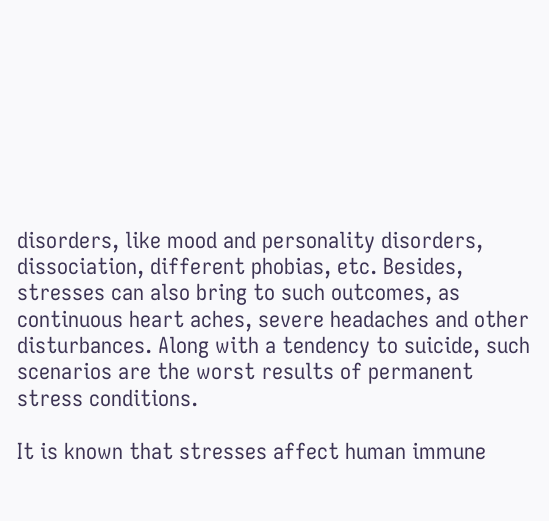disorders, like mood and personality disorders, dissociation, different phobias, etc. Besides, stresses can also bring to such outcomes, as continuous heart aches, severe headaches and other disturbances. Along with a tendency to suicide, such scenarios are the worst results of permanent stress conditions.

It is known that stresses affect human immune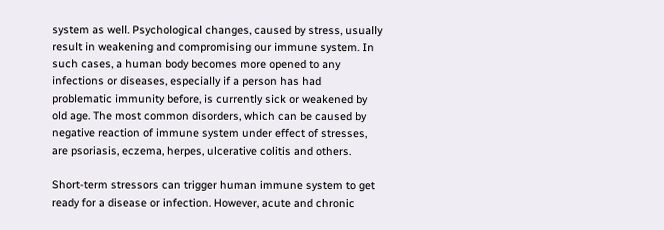system as well. Psychological changes, caused by stress, usually result in weakening and compromising our immune system. In such cases, a human body becomes more opened to any infections or diseases, especially if a person has had problematic immunity before, is currently sick or weakened by old age. The most common disorders, which can be caused by negative reaction of immune system under effect of stresses, are psoriasis, eczema, herpes, ulcerative colitis and others.

Short-term stressors can trigger human immune system to get ready for a disease or infection. However, acute and chronic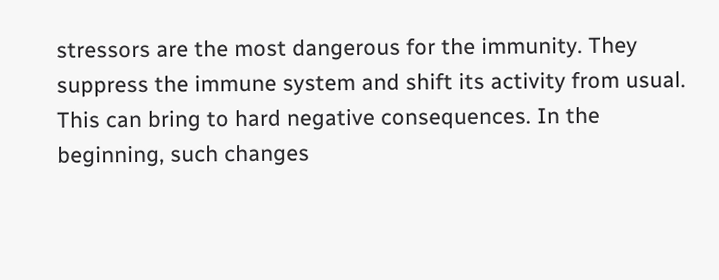stressors are the most dangerous for the immunity. They suppress the immune system and shift its activity from usual. This can bring to hard negative consequences. In the beginning, such changes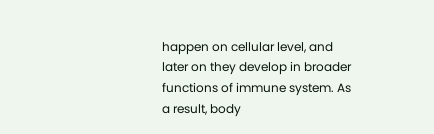happen on cellular level, and later on they develop in broader functions of immune system. As a result, body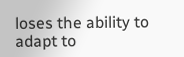loses the ability to adapt to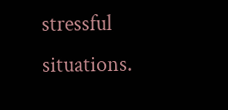stressful situations.